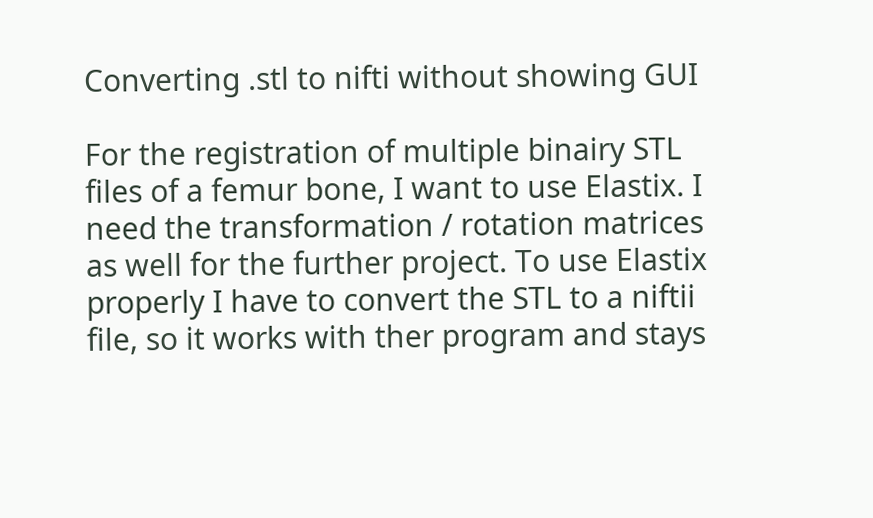Converting .stl to nifti without showing GUI

For the registration of multiple binairy STL files of a femur bone, I want to use Elastix. I need the transformation / rotation matrices as well for the further project. To use Elastix properly I have to convert the STL to a niftii file, so it works with ther program and stays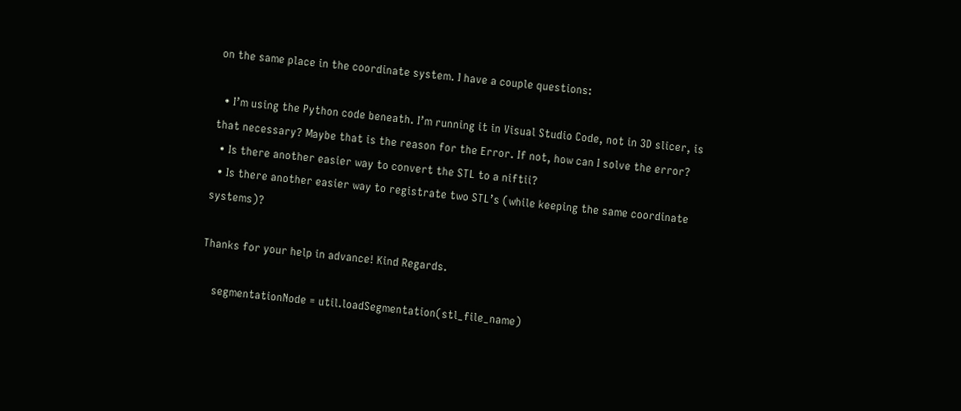on the same place in the coordinate system. I have a couple questions:

  • I’m using the Python code beneath. I’m running it in Visual Studio Code, not in 3D slicer, is that necessary? Maybe that is the reason for the Error. If not, how can I solve the error?
  • Is there another easier way to convert the STL to a niftii?
  • Is there another easier way to registrate two STL’s (while keeping the same coordinate systems)?

Thanks for your help in advance! Kind Regards.

    segmentationNode = util.loadSegmentation(stl_file_name)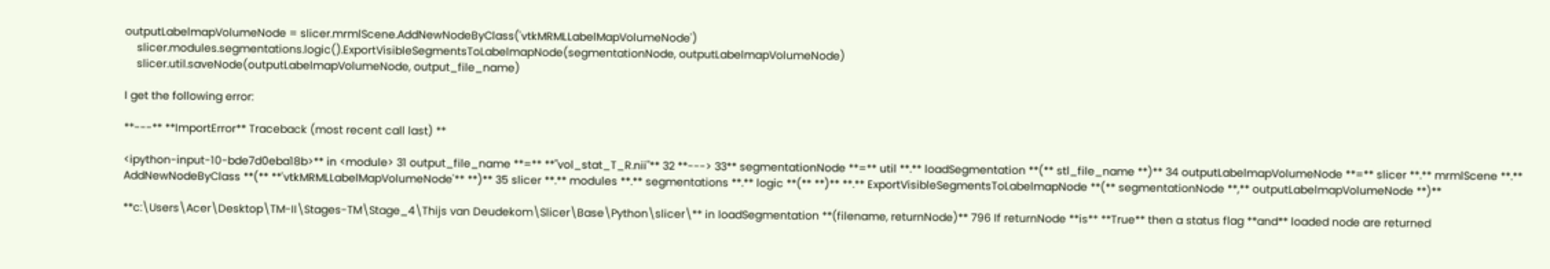outputLabelmapVolumeNode = slicer.mrmlScene.AddNewNodeByClass('vtkMRMLLabelMapVolumeNode')
    slicer.modules.segmentations.logic().ExportVisibleSegmentsToLabelmapNode(segmentationNode, outputLabelmapVolumeNode)
    slicer.util.saveNode(outputLabelmapVolumeNode, output_file_name)

I get the following error:

**---** **ImportError** Traceback (most recent call last) **

<ipython-input-10-bde7d0eba18b>** in <module> 31 output_file_name **=** **"vol_stat_T_R.nii"** 32 **---> 33** segmentationNode **=** util **.** loadSegmentation **(** stl_file_name **)** 34 outputLabelmapVolumeNode **=** slicer **.** mrmlScene **.** AddNewNodeByClass **(** **'vtkMRMLLabelMapVolumeNode'** **)** 35 slicer **.** modules **.** segmentations **.** logic **(** **)** **.** ExportVisibleSegmentsToLabelmapNode **(** segmentationNode **,** outputLabelmapVolumeNode **)**

**c:\Users\Acer\Desktop\TM-II\Stages-TM\Stage_4\Thijs van Deudekom\Slicer\Base\Python\slicer\** in loadSegmentation **(filename, returnNode)** 796 If returnNode **is** **True** then a status flag **and** loaded node are returned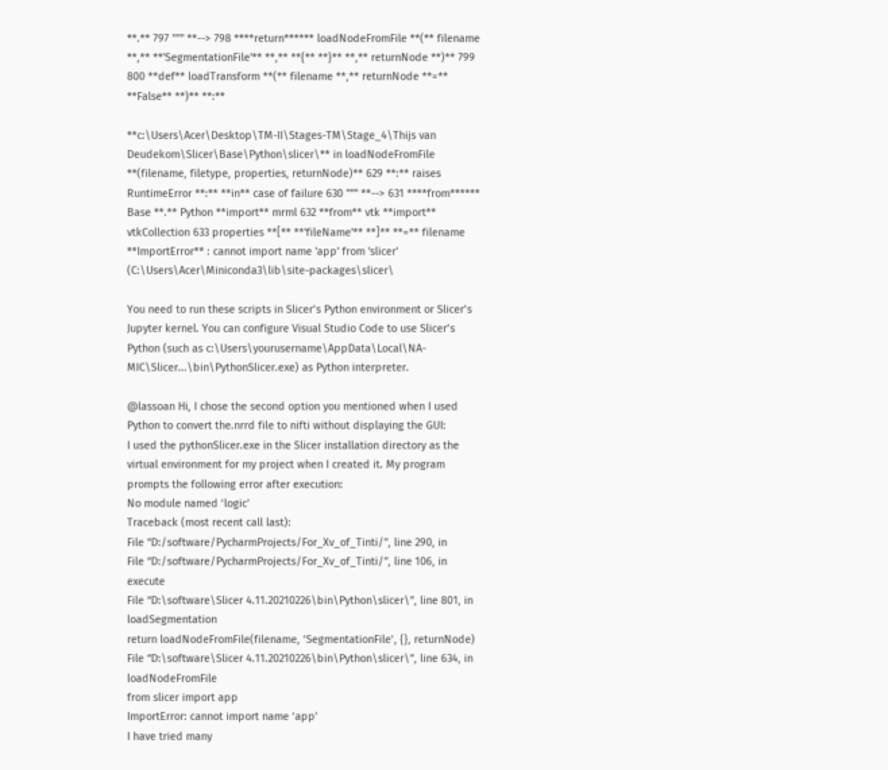**.** 797 """ **--> 798 ****return****** loadNodeFromFile **(** filename **,** **'SegmentationFile'** **,** **{** **}** **,** returnNode **)** 799 800 **def** loadTransform **(** filename **,** returnNode **=** **False** **)** **:**

**c:\Users\Acer\Desktop\TM-II\Stages-TM\Stage_4\Thijs van Deudekom\Slicer\Base\Python\slicer\** in loadNodeFromFile **(filename, filetype, properties, returnNode)** 629 **:** raises RuntimeError **:** **in** case of failure 630 """ **--> 631 ****from****** Base **.** Python **import** mrml 632 **from** vtk **import** vtkCollection 633 properties **[** **'fileName'** **]** **=** filename **ImportError** : cannot import name 'app' from 'slicer' (C:\Users\Acer\Miniconda3\lib\site-packages\slicer\

You need to run these scripts in Slicer’s Python environment or Slicer’s Jupyter kernel. You can configure Visual Studio Code to use Slicer’s Python (such as c:\Users\yourusername\AppData\Local\NA-MIC\Slicer...\bin\PythonSlicer.exe) as Python interpreter.

@lassoan Hi, I chose the second option you mentioned when I used Python to convert the.nrrd file to nifti without displaying the GUI:
I used the pythonSlicer.exe in the Slicer installation directory as the virtual environment for my project when I created it. My program prompts the following error after execution:
No module named ‘logic’
Traceback (most recent call last):
File “D:/software/PycharmProjects/For_Xv_of_Tinti/”, line 290, in
File “D:/software/PycharmProjects/For_Xv_of_Tinti/”, line 106, in execute
File “D:\software\Slicer 4.11.20210226\bin\Python\slicer\”, line 801, in loadSegmentation
return loadNodeFromFile(filename, ‘SegmentationFile’, {}, returnNode)
File “D:\software\Slicer 4.11.20210226\bin\Python\slicer\”, line 634, in loadNodeFromFile
from slicer import app
ImportError: cannot import name ‘app’
I have tried many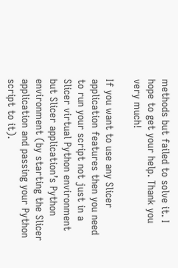methods but failed to solve it. I hope to get your help. Thank you very much!

If you want to use any Slicer application features then you need to run your script not just in a Slicer virtual Python environment but Slicer application’s Python environment (by starting the Slicer application and passing your Python script to it).